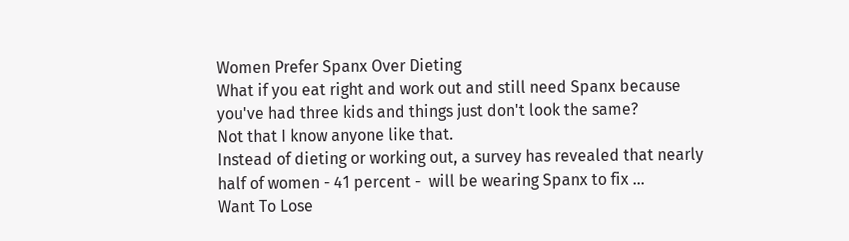Women Prefer Spanx Over Dieting
What if you eat right and work out and still need Spanx because you've had three kids and things just don't look the same?
Not that I know anyone like that.
Instead of dieting or working out, a survey has revealed that nearly half of women - 41 percent -  will be wearing Spanx to fix …
Want To Lose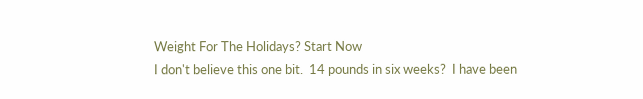Weight For The Holidays? Start Now
I don't believe this one bit.  14 pounds in six weeks?  I have been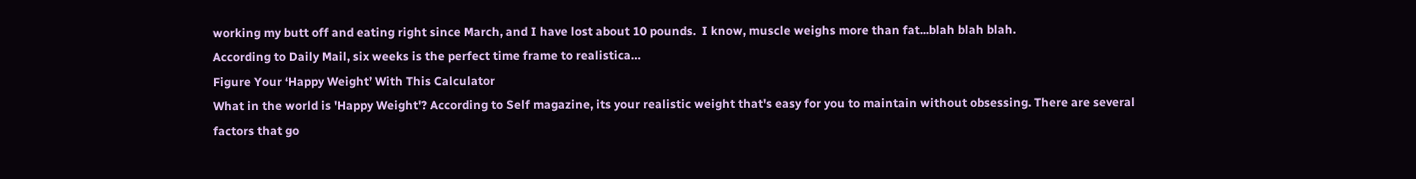working my butt off and eating right since March, and I have lost about 10 pounds.  I know, muscle weighs more than fat...blah blah blah.
According to Daily Mail, six weeks is the perfect time frame to realistica…
Figure Your ‘Happy Weight’ With This Calculator
What in the world is 'Happy Weight'? According to Self magazine, its your realistic weight that's easy for you to maintain without obsessing. There are several factors that go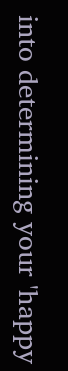into determining your 'happy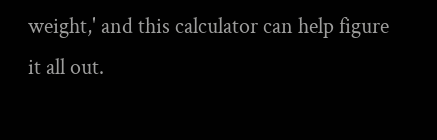weight,' and this calculator can help figure it all out.